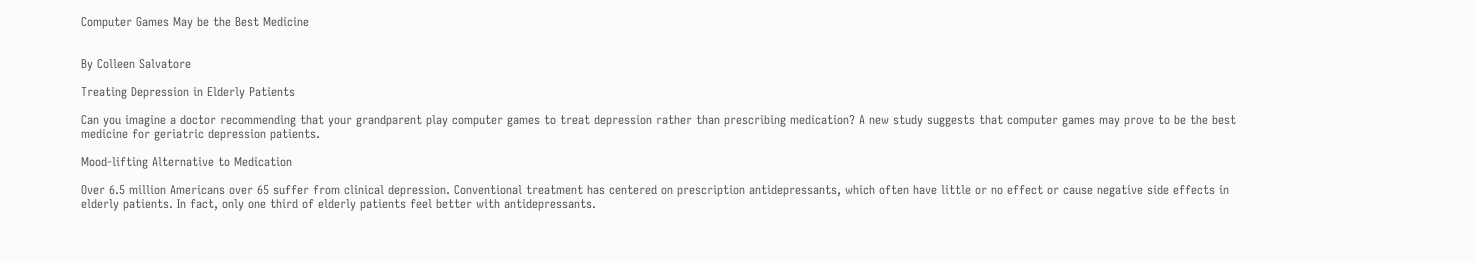Computer Games May be the Best Medicine


By Colleen Salvatore

Treating Depression in Elderly Patients

Can you imagine a doctor recommending that your grandparent play computer games to treat depression rather than prescribing medication? A new study suggests that computer games may prove to be the best medicine for geriatric depression patients.

Mood-lifting Alternative to Medication

Over 6.5 million Americans over 65 suffer from clinical depression. Conventional treatment has centered on prescription antidepressants, which often have little or no effect or cause negative side effects in elderly patients. In fact, only one third of elderly patients feel better with antidepressants.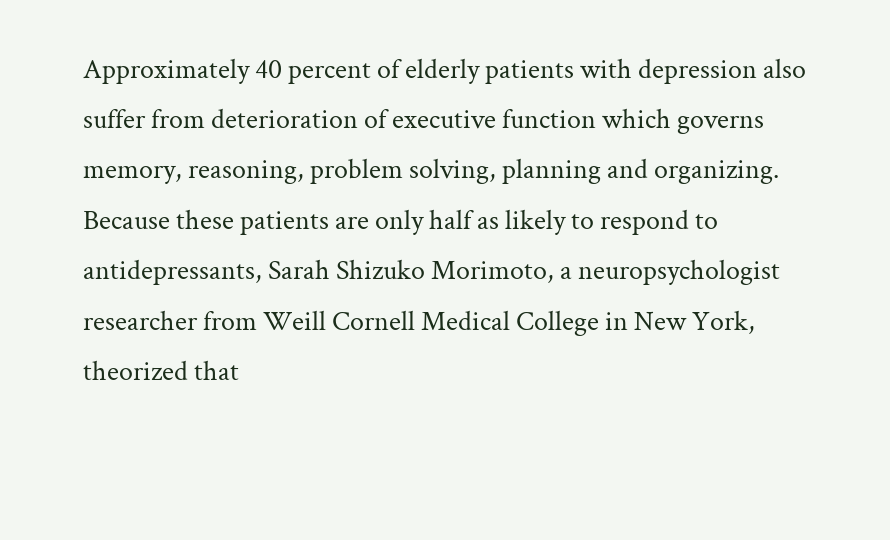Approximately 40 percent of elderly patients with depression also suffer from deterioration of executive function which governs memory, reasoning, problem solving, planning and organizing. Because these patients are only half as likely to respond to antidepressants, Sarah Shizuko Morimoto, a neuropsychologist researcher from Weill Cornell Medical College in New York, theorized that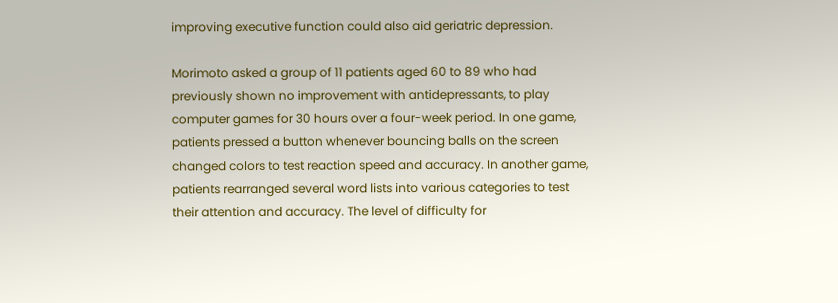improving executive function could also aid geriatric depression.

Morimoto asked a group of 11 patients aged 60 to 89 who had previously shown no improvement with antidepressants, to play computer games for 30 hours over a four-week period. In one game, patients pressed a button whenever bouncing balls on the screen changed colors to test reaction speed and accuracy. In another game, patients rearranged several word lists into various categories to test their attention and accuracy. The level of difficulty for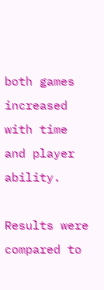both games increased with time and player ability.

Results were compared to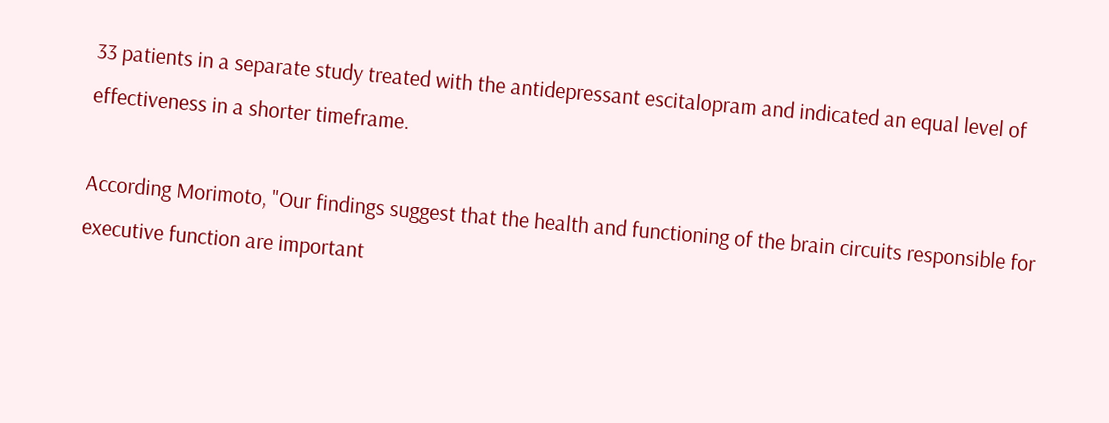33 patients in a separate study treated with the antidepressant escitalopram and indicated an equal level of effectiveness in a shorter timeframe.

According Morimoto, "Our findings suggest that the health and functioning of the brain circuits responsible for executive function are important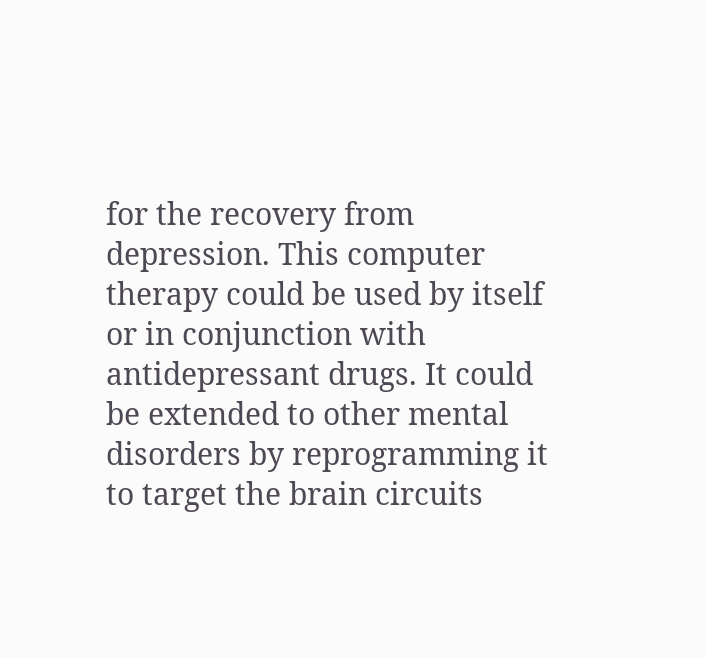for the recovery from depression. This computer therapy could be used by itself or in conjunction with antidepressant drugs. It could be extended to other mental disorders by reprogramming it to target the brain circuits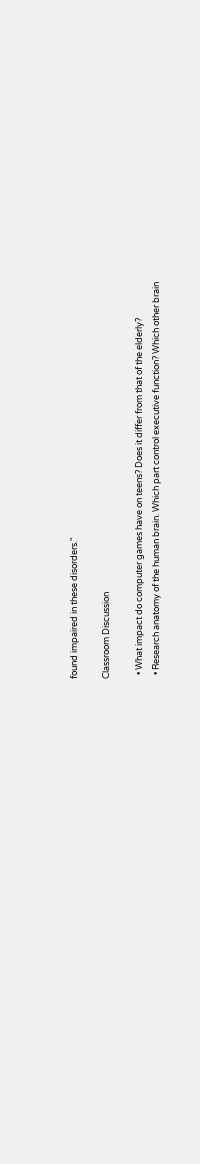found impaired in these disorders."

Classroom Discussion

  • What impact do computer games have on teens? Does it differ from that of the elderly?
  • Research anatomy of the human brain. Which part control executive function? Which other brain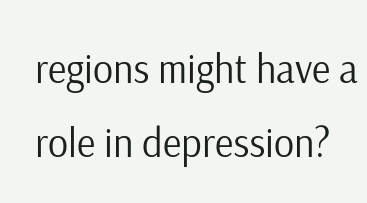regions might have a role in depression?